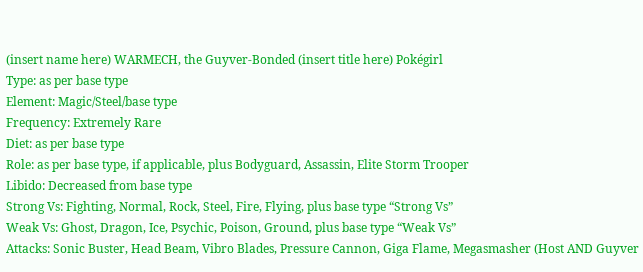(insert name here) WARMECH, the Guyver-Bonded (insert title here) Pokégirl
Type: as per base type
Element: Magic/Steel/base type
Frequency: Extremely Rare
Diet: as per base type
Role: as per base type, if applicable, plus Bodyguard, Assassin, Elite Storm Trooper
Libido: Decreased from base type
Strong Vs: Fighting, Normal, Rock, Steel, Fire, Flying, plus base type “Strong Vs”
Weak Vs: Ghost, Dragon, Ice, Psychic, Poison, Ground, plus base type “Weak Vs”
Attacks: Sonic Buster, Head Beam, Vibro Blades, Pressure Cannon, Giga Flame, Megasmasher (Host AND Guyver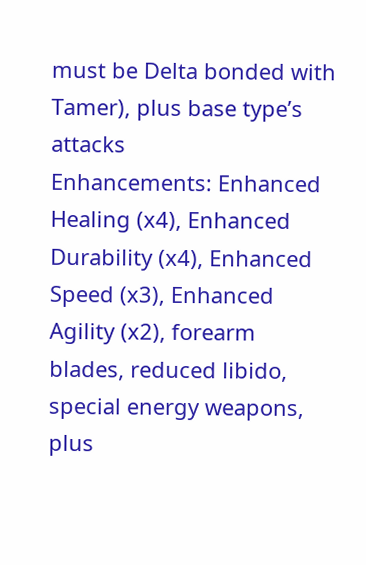must be Delta bonded with Tamer), plus base type’s attacks
Enhancements: Enhanced Healing (x4), Enhanced Durability (x4), Enhanced Speed (x3), Enhanced Agility (x2), forearm blades, reduced libido, special energy weapons, plus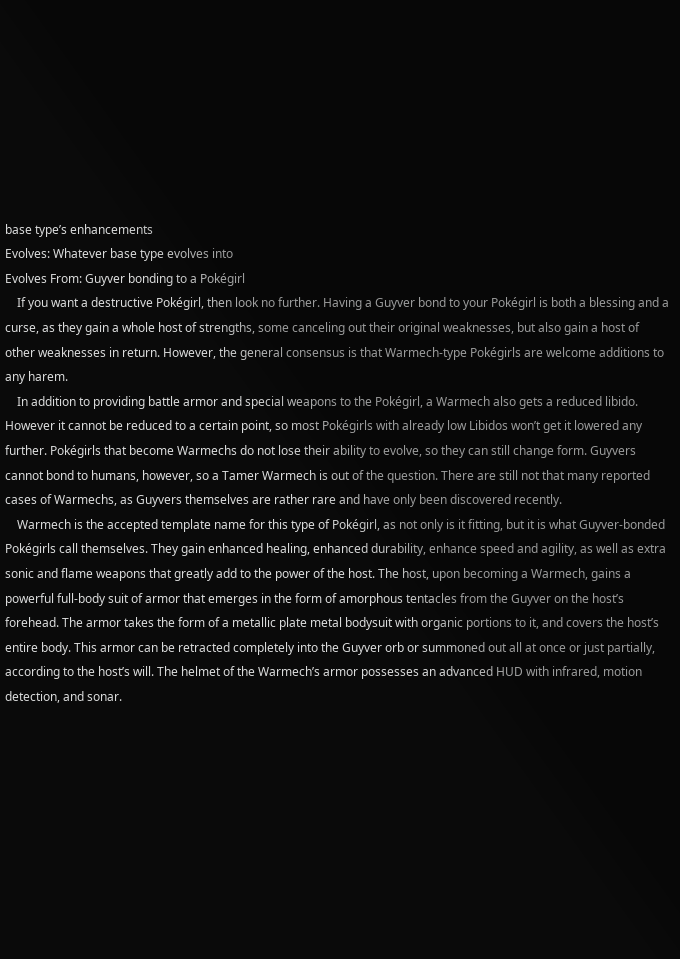base type’s enhancements
Evolves: Whatever base type evolves into
Evolves From: Guyver bonding to a Pokégirl
    If you want a destructive Pokégirl, then look no further. Having a Guyver bond to your Pokégirl is both a blessing and a curse, as they gain a whole host of strengths, some canceling out their original weaknesses, but also gain a host of other weaknesses in return. However, the general consensus is that Warmech-type Pokégirls are welcome additions to any harem.
    In addition to providing battle armor and special weapons to the Pokégirl, a Warmech also gets a reduced libido. However it cannot be reduced to a certain point, so most Pokégirls with already low Libidos won’t get it lowered any further. Pokégirls that become Warmechs do not lose their ability to evolve, so they can still change form. Guyvers cannot bond to humans, however, so a Tamer Warmech is out of the question. There are still not that many reported cases of Warmechs, as Guyvers themselves are rather rare and have only been discovered recently.
    Warmech is the accepted template name for this type of Pokégirl, as not only is it fitting, but it is what Guyver-bonded Pokégirls call themselves. They gain enhanced healing, enhanced durability, enhance speed and agility, as well as extra sonic and flame weapons that greatly add to the power of the host. The host, upon becoming a Warmech, gains a powerful full-body suit of armor that emerges in the form of amorphous tentacles from the Guyver on the host’s forehead. The armor takes the form of a metallic plate metal bodysuit with organic portions to it, and covers the host’s entire body. This armor can be retracted completely into the Guyver orb or summoned out all at once or just partially, according to the host’s will. The helmet of the Warmech’s armor possesses an advanced HUD with infrared, motion detection, and sonar.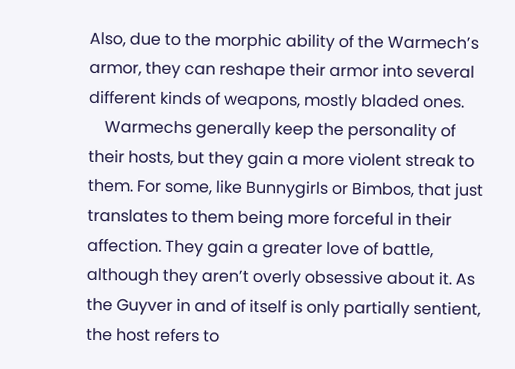Also, due to the morphic ability of the Warmech’s armor, they can reshape their armor into several different kinds of weapons, mostly bladed ones.
    Warmechs generally keep the personality of their hosts, but they gain a more violent streak to them. For some, like Bunnygirls or Bimbos, that just translates to them being more forceful in their affection. They gain a greater love of battle, although they aren’t overly obsessive about it. As the Guyver in and of itself is only partially sentient, the host refers to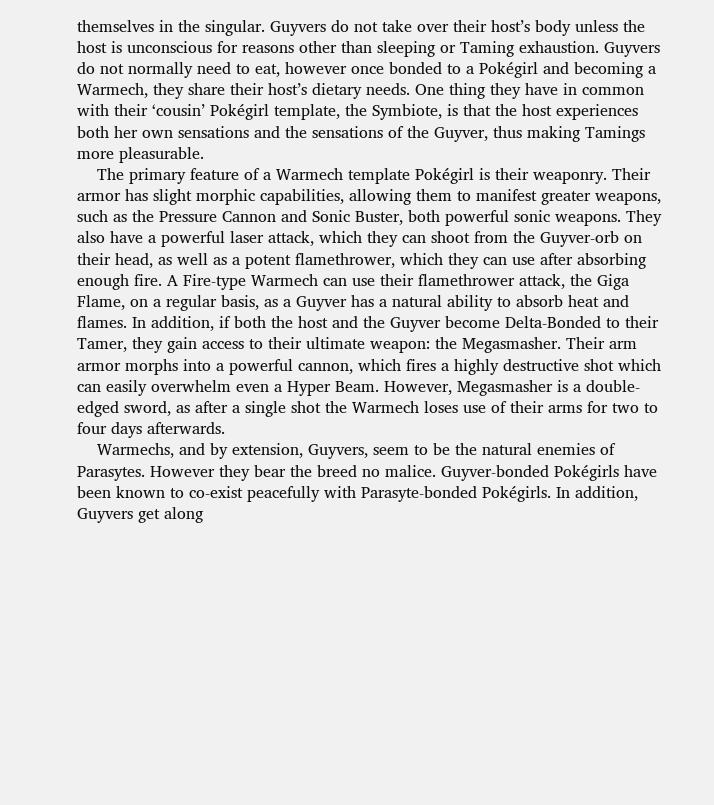themselves in the singular. Guyvers do not take over their host’s body unless the host is unconscious for reasons other than sleeping or Taming exhaustion. Guyvers do not normally need to eat, however once bonded to a Pokégirl and becoming a Warmech, they share their host’s dietary needs. One thing they have in common with their ‘cousin’ Pokégirl template, the Symbiote, is that the host experiences both her own sensations and the sensations of the Guyver, thus making Tamings more pleasurable.
    The primary feature of a Warmech template Pokégirl is their weaponry. Their armor has slight morphic capabilities, allowing them to manifest greater weapons, such as the Pressure Cannon and Sonic Buster, both powerful sonic weapons. They also have a powerful laser attack, which they can shoot from the Guyver-orb on their head, as well as a potent flamethrower, which they can use after absorbing enough fire. A Fire-type Warmech can use their flamethrower attack, the Giga Flame, on a regular basis, as a Guyver has a natural ability to absorb heat and flames. In addition, if both the host and the Guyver become Delta-Bonded to their Tamer, they gain access to their ultimate weapon: the Megasmasher. Their arm armor morphs into a powerful cannon, which fires a highly destructive shot which can easily overwhelm even a Hyper Beam. However, Megasmasher is a double-edged sword, as after a single shot the Warmech loses use of their arms for two to four days afterwards.
    Warmechs, and by extension, Guyvers, seem to be the natural enemies of Parasytes. However they bear the breed no malice. Guyver-bonded Pokégirls have been known to co-exist peacefully with Parasyte-bonded Pokégirls. In addition, Guyvers get along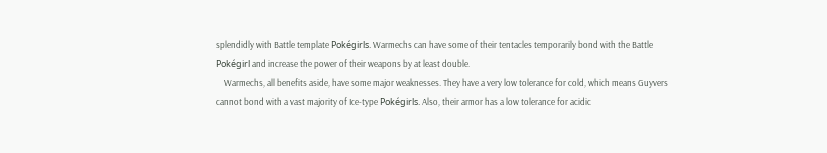splendidly with Battle template Pokégirls. Warmechs can have some of their tentacles temporarily bond with the Battle Pokégirl and increase the power of their weapons by at least double.
    Warmechs, all benefits aside, have some major weaknesses. They have a very low tolerance for cold, which means Guyvers cannot bond with a vast majority of Ice-type Pokégirls. Also, their armor has a low tolerance for acidic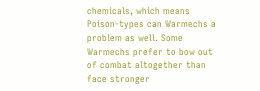chemicals, which means Poison-types can Warmechs a problem as well. Some Warmechs prefer to bow out of combat altogether than face stronger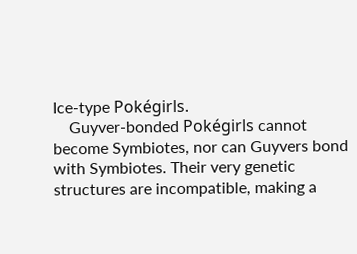Ice-type Pokégirls.
    Guyver-bonded Pokégirls cannot become Symbiotes, nor can Guyvers bond with Symbiotes. Their very genetic structures are incompatible, making a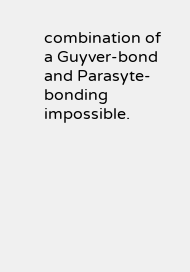combination of a Guyver-bond and Parasyte-bonding impossible.